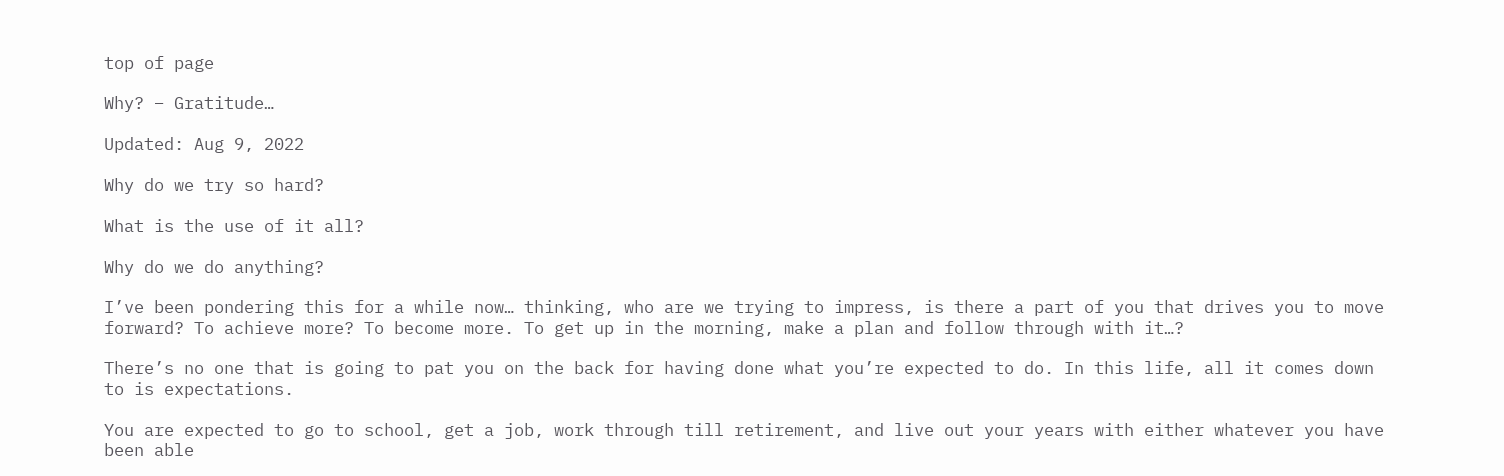top of page

Why? – Gratitude…

Updated: Aug 9, 2022

Why do we try so hard?

What is the use of it all?

Why do we do anything?

I’ve been pondering this for a while now… thinking, who are we trying to impress, is there a part of you that drives you to move forward? To achieve more? To become more. To get up in the morning, make a plan and follow through with it…?

There’s no one that is going to pat you on the back for having done what you’re expected to do. In this life, all it comes down to is expectations.

You are expected to go to school, get a job, work through till retirement, and live out your years with either whatever you have been able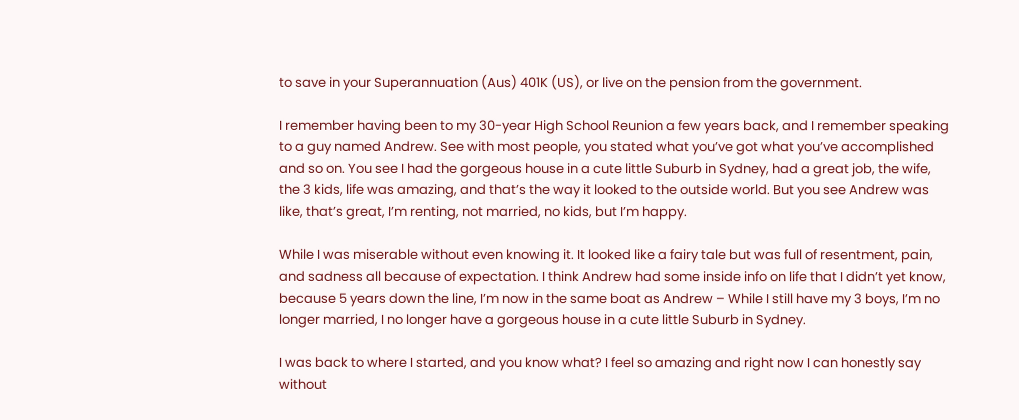to save in your Superannuation (Aus) 401K (US), or live on the pension from the government.

I remember having been to my 30-year High School Reunion a few years back, and I remember speaking to a guy named Andrew. See with most people, you stated what you’ve got what you’ve accomplished and so on. You see I had the gorgeous house in a cute little Suburb in Sydney, had a great job, the wife, the 3 kids, life was amazing, and that’s the way it looked to the outside world. But you see Andrew was like, that’s great, I’m renting, not married, no kids, but I’m happy.

While I was miserable without even knowing it. It looked like a fairy tale but was full of resentment, pain, and sadness all because of expectation. I think Andrew had some inside info on life that I didn’t yet know, because 5 years down the line, I’m now in the same boat as Andrew – While I still have my 3 boys, I’m no longer married, I no longer have a gorgeous house in a cute little Suburb in Sydney.

I was back to where I started, and you know what? I feel so amazing and right now I can honestly say without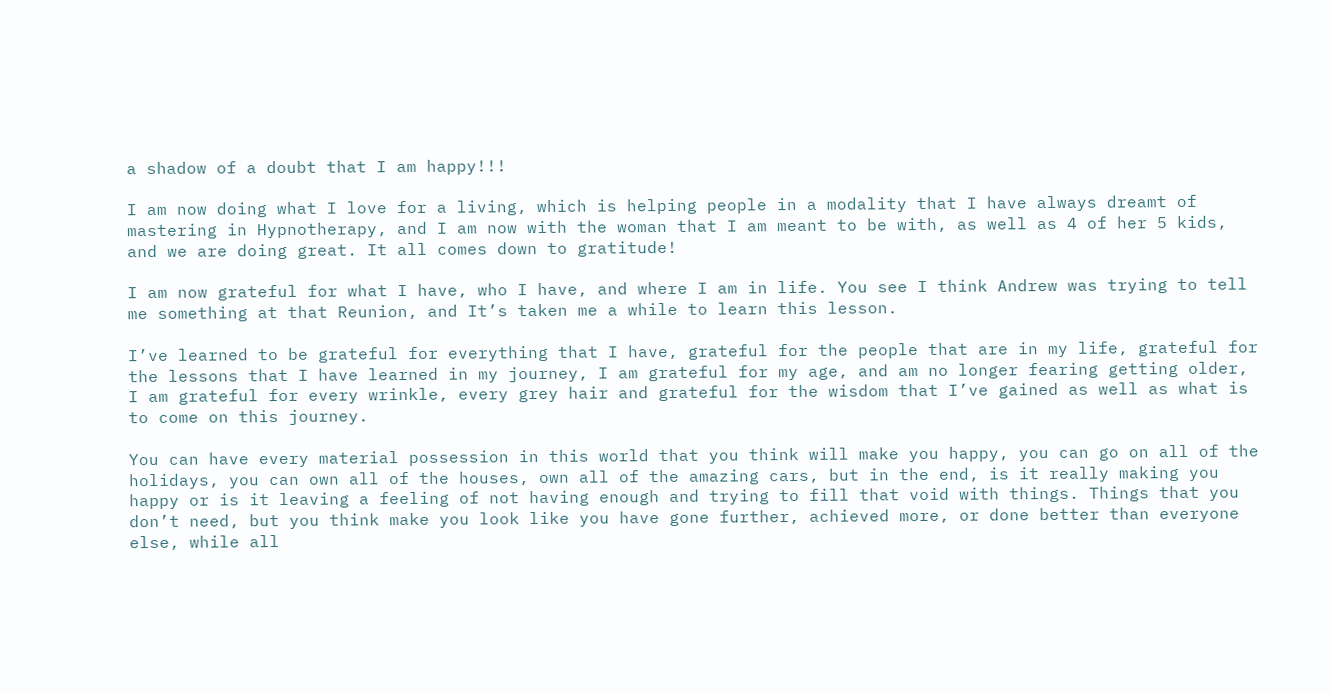a shadow of a doubt that I am happy!!!

I am now doing what I love for a living, which is helping people in a modality that I have always dreamt of mastering in Hypnotherapy, and I am now with the woman that I am meant to be with, as well as 4 of her 5 kids, and we are doing great. It all comes down to gratitude!

I am now grateful for what I have, who I have, and where I am in life. You see I think Andrew was trying to tell me something at that Reunion, and It’s taken me a while to learn this lesson.

I’ve learned to be grateful for everything that I have, grateful for the people that are in my life, grateful for the lessons that I have learned in my journey, I am grateful for my age, and am no longer fearing getting older, I am grateful for every wrinkle, every grey hair and grateful for the wisdom that I’ve gained as well as what is to come on this journey.

You can have every material possession in this world that you think will make you happy, you can go on all of the holidays, you can own all of the houses, own all of the amazing cars, but in the end, is it really making you happy or is it leaving a feeling of not having enough and trying to fill that void with things. Things that you don’t need, but you think make you look like you have gone further, achieved more, or done better than everyone else, while all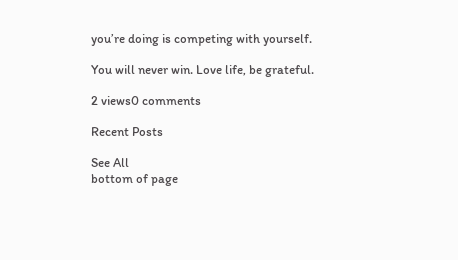you’re doing is competing with yourself.

You will never win. Love life, be grateful.

2 views0 comments

Recent Posts

See All
bottom of page